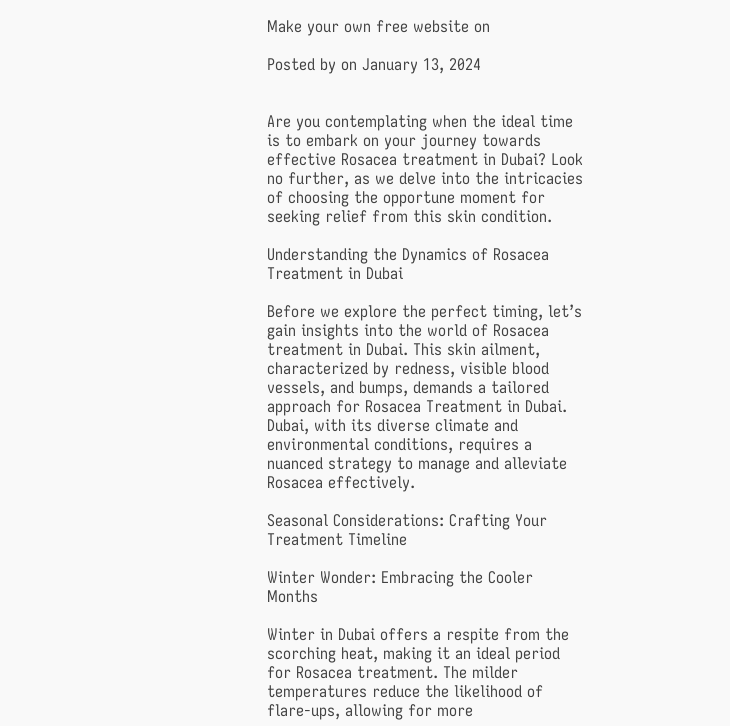Make your own free website on

Posted by on January 13, 2024


Are you contemplating when the ideal time is to embark on your journey towards effective Rosacea treatment in Dubai? Look no further, as we delve into the intricacies of choosing the opportune moment for seeking relief from this skin condition.

Understanding the Dynamics of Rosacea Treatment in Dubai

Before we explore the perfect timing, let’s gain insights into the world of Rosacea treatment in Dubai. This skin ailment, characterized by redness, visible blood vessels, and bumps, demands a tailored approach for Rosacea Treatment in Dubai. Dubai, with its diverse climate and environmental conditions, requires a nuanced strategy to manage and alleviate Rosacea effectively.

Seasonal Considerations: Crafting Your Treatment Timeline

Winter Wonder: Embracing the Cooler Months

Winter in Dubai offers a respite from the scorching heat, making it an ideal period for Rosacea treatment. The milder temperatures reduce the likelihood of flare-ups, allowing for more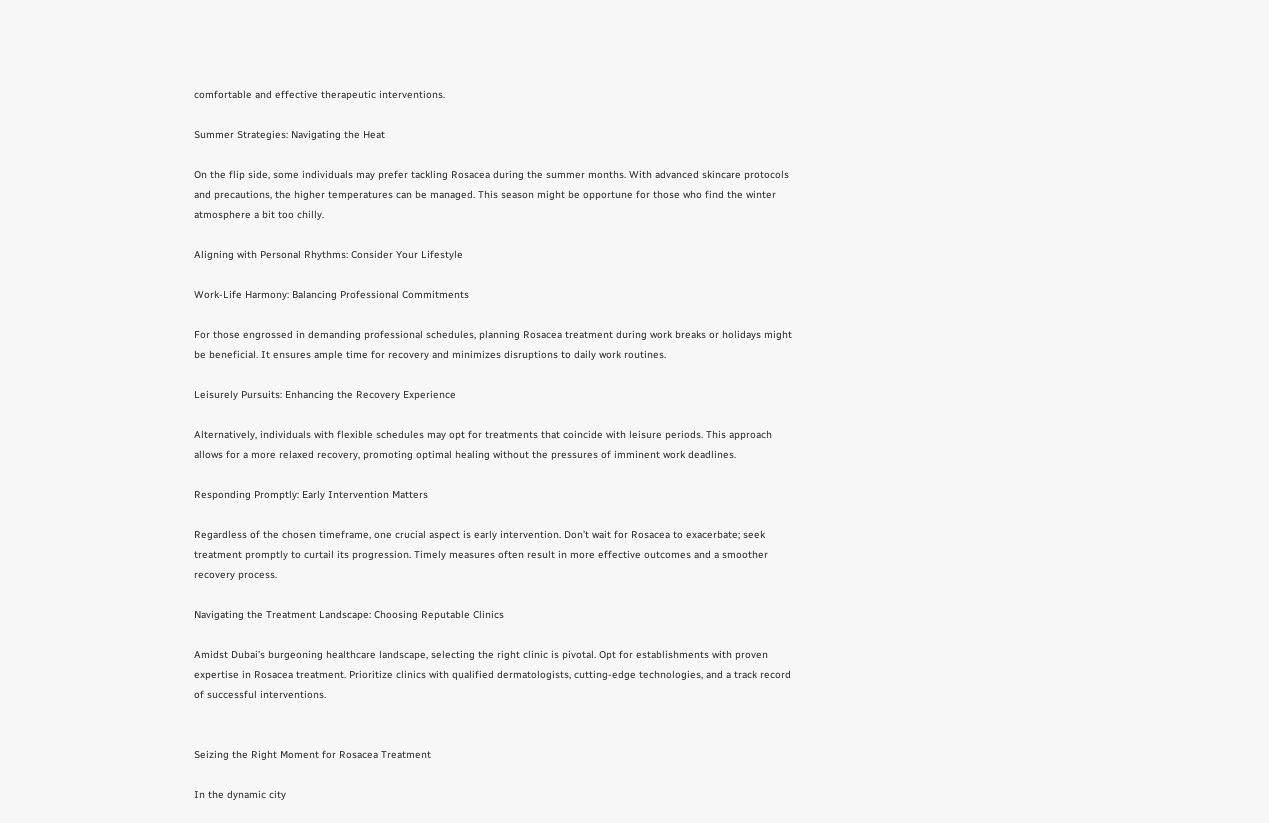comfortable and effective therapeutic interventions.

Summer Strategies: Navigating the Heat

On the flip side, some individuals may prefer tackling Rosacea during the summer months. With advanced skincare protocols and precautions, the higher temperatures can be managed. This season might be opportune for those who find the winter atmosphere a bit too chilly.

Aligning with Personal Rhythms: Consider Your Lifestyle

Work-Life Harmony: Balancing Professional Commitments

For those engrossed in demanding professional schedules, planning Rosacea treatment during work breaks or holidays might be beneficial. It ensures ample time for recovery and minimizes disruptions to daily work routines.

Leisurely Pursuits: Enhancing the Recovery Experience

Alternatively, individuals with flexible schedules may opt for treatments that coincide with leisure periods. This approach allows for a more relaxed recovery, promoting optimal healing without the pressures of imminent work deadlines.

Responding Promptly: Early Intervention Matters

Regardless of the chosen timeframe, one crucial aspect is early intervention. Don’t wait for Rosacea to exacerbate; seek treatment promptly to curtail its progression. Timely measures often result in more effective outcomes and a smoother recovery process.

Navigating the Treatment Landscape: Choosing Reputable Clinics

Amidst Dubai’s burgeoning healthcare landscape, selecting the right clinic is pivotal. Opt for establishments with proven expertise in Rosacea treatment. Prioritize clinics with qualified dermatologists, cutting-edge technologies, and a track record of successful interventions.


Seizing the Right Moment for Rosacea Treatment

In the dynamic city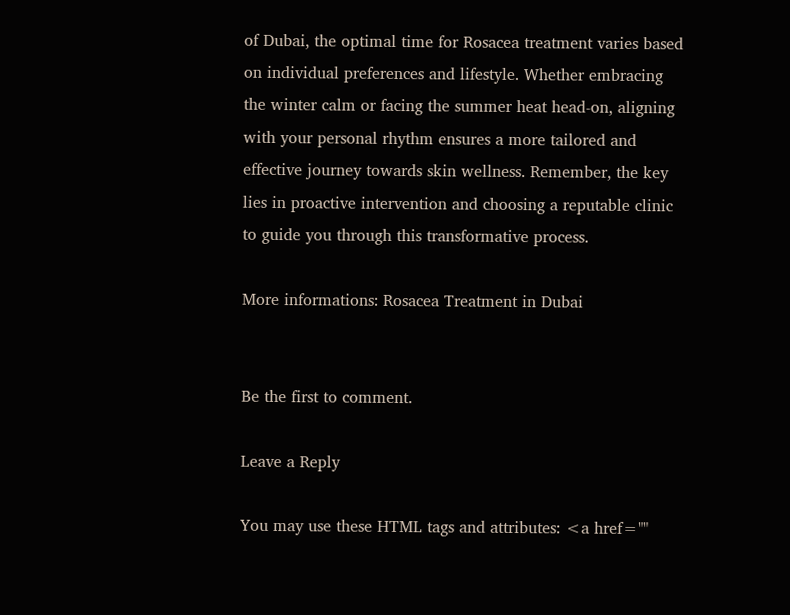of Dubai, the optimal time for Rosacea treatment varies based on individual preferences and lifestyle. Whether embracing the winter calm or facing the summer heat head-on, aligning with your personal rhythm ensures a more tailored and effective journey towards skin wellness. Remember, the key lies in proactive intervention and choosing a reputable clinic to guide you through this transformative process.

More informations: Rosacea Treatment in Dubai


Be the first to comment.

Leave a Reply

You may use these HTML tags and attributes: <a href=""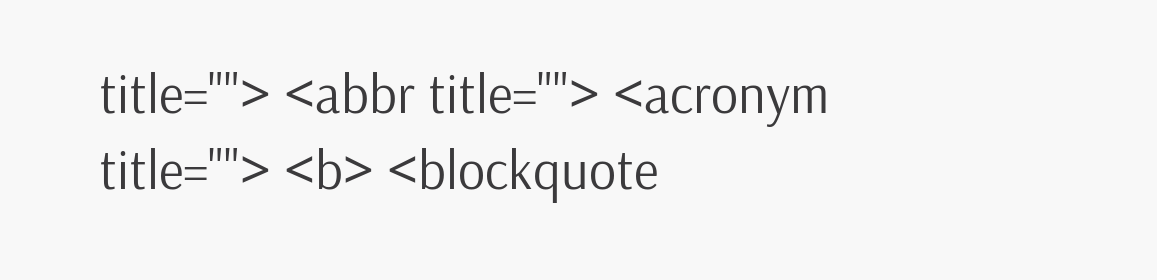title=""> <abbr title=""> <acronym title=""> <b> <blockquote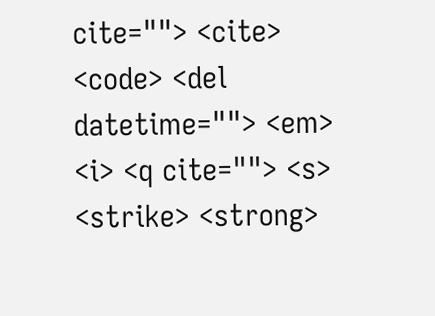cite=""> <cite> <code> <del datetime=""> <em> <i> <q cite=""> <s> <strike> <strong>